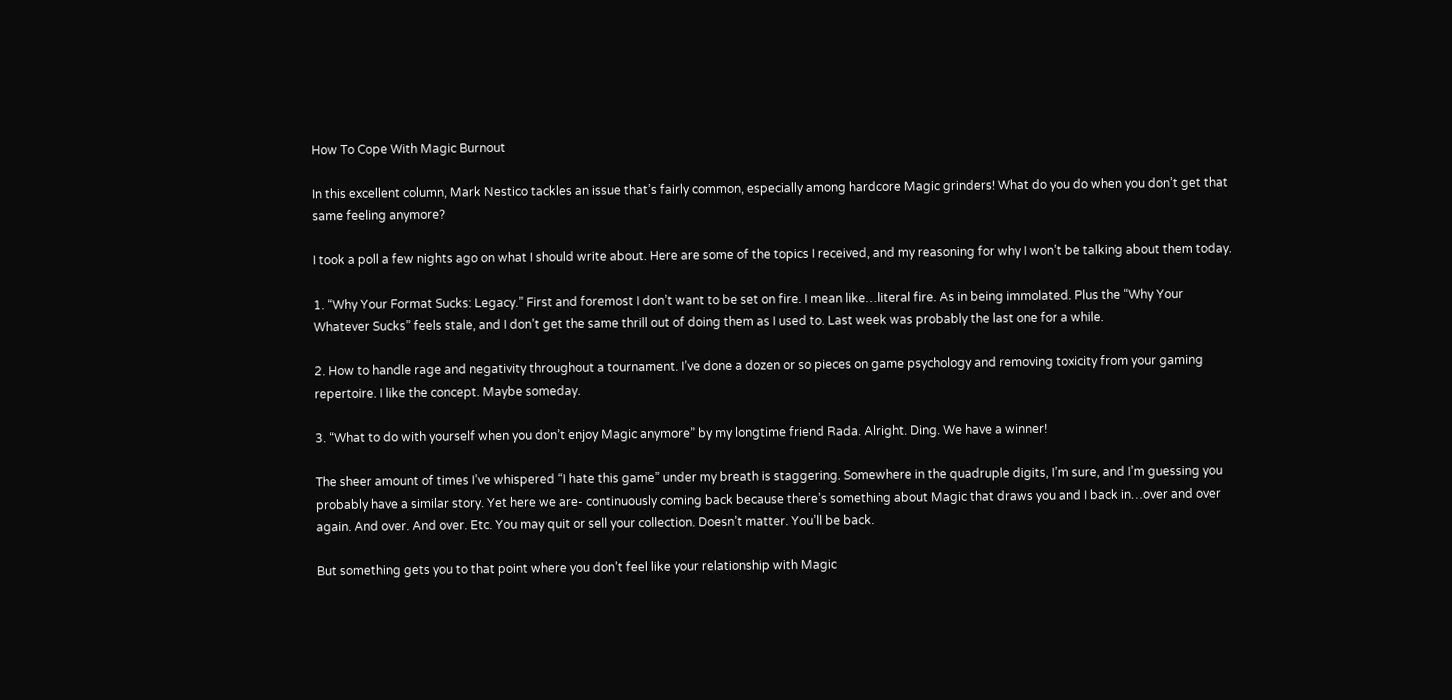How To Cope With Magic Burnout

In this excellent column, Mark Nestico tackles an issue that’s fairly common, especially among hardcore Magic grinders! What do you do when you don’t get that same feeling anymore?

I took a poll a few nights ago on what I should write about. Here are some of the topics I received, and my reasoning for why I won’t be talking about them today.

1. “Why Your Format Sucks: Legacy.” First and foremost I don’t want to be set on fire. I mean like…literal fire. As in being immolated. Plus the “Why Your Whatever Sucks” feels stale, and I don’t get the same thrill out of doing them as I used to. Last week was probably the last one for a while.

2. How to handle rage and negativity throughout a tournament. I’ve done a dozen or so pieces on game psychology and removing toxicity from your gaming repertoire. I like the concept. Maybe someday.

3. “What to do with yourself when you don’t enjoy Magic anymore” by my longtime friend Rada. Alright. Ding. We have a winner!

The sheer amount of times I’ve whispered “I hate this game” under my breath is staggering. Somewhere in the quadruple digits, I’m sure, and I’m guessing you probably have a similar story. Yet here we are- continuously coming back because there’s something about Magic that draws you and I back in…over and over again. And over. And over. Etc. You may quit or sell your collection. Doesn’t matter. You’ll be back.

But something gets you to that point where you don’t feel like your relationship with Magic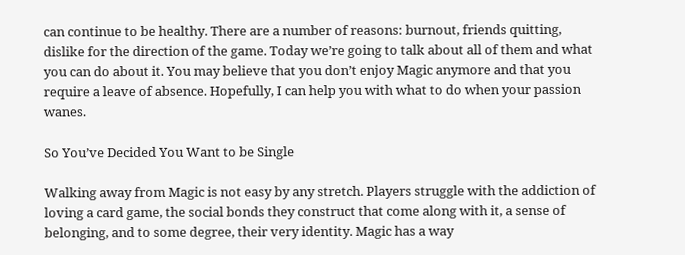can continue to be healthy. There are a number of reasons: burnout, friends quitting, dislike for the direction of the game. Today we’re going to talk about all of them and what you can do about it. You may believe that you don’t enjoy Magic anymore and that you require a leave of absence. Hopefully, I can help you with what to do when your passion wanes.

So You’ve Decided You Want to be Single

Walking away from Magic is not easy by any stretch. Players struggle with the addiction of loving a card game, the social bonds they construct that come along with it, a sense of belonging, and to some degree, their very identity. Magic has a way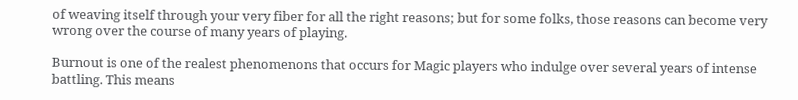of weaving itself through your very fiber for all the right reasons; but for some folks, those reasons can become very wrong over the course of many years of playing.

Burnout is one of the realest phenomenons that occurs for Magic players who indulge over several years of intense battling. This means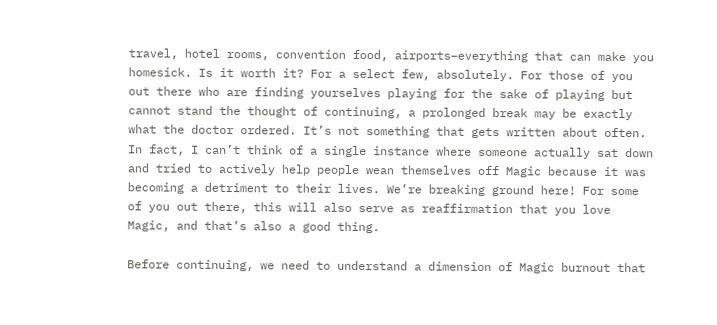travel, hotel rooms, convention food, airports–everything that can make you homesick. Is it worth it? For a select few, absolutely. For those of you out there who are finding yourselves playing for the sake of playing but cannot stand the thought of continuing, a prolonged break may be exactly what the doctor ordered. It’s not something that gets written about often. In fact, I can’t think of a single instance where someone actually sat down and tried to actively help people wean themselves off Magic because it was becoming a detriment to their lives. We’re breaking ground here! For some of you out there, this will also serve as reaffirmation that you love Magic, and that’s also a good thing.

Before continuing, we need to understand a dimension of Magic burnout that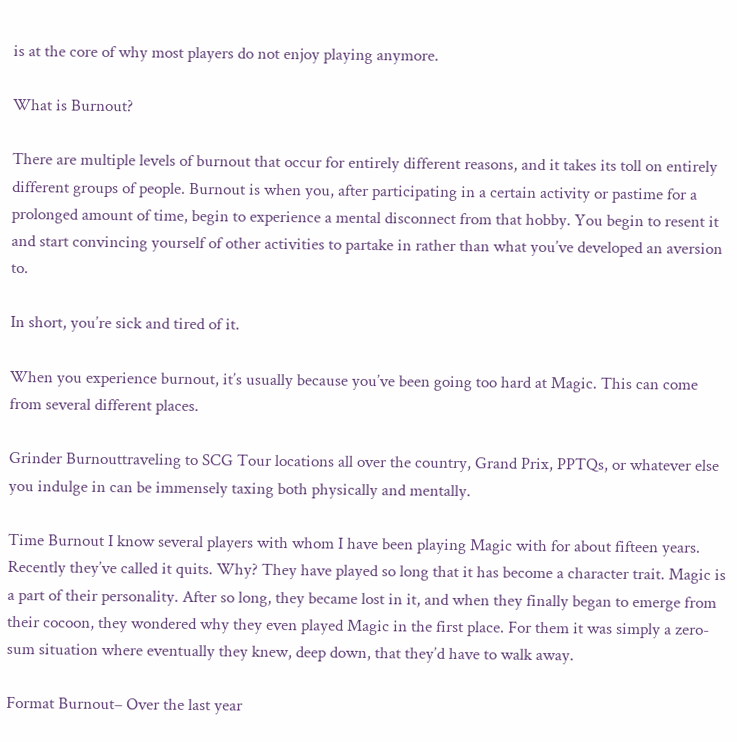is at the core of why most players do not enjoy playing anymore.

What is Burnout?

There are multiple levels of burnout that occur for entirely different reasons, and it takes its toll on entirely different groups of people. Burnout is when you, after participating in a certain activity or pastime for a prolonged amount of time, begin to experience a mental disconnect from that hobby. You begin to resent it and start convincing yourself of other activities to partake in rather than what you’ve developed an aversion to.

In short, you’re sick and tired of it.

When you experience burnout, it’s usually because you’ve been going too hard at Magic. This can come from several different places.

Grinder Burnouttraveling to SCG Tour locations all over the country, Grand Prix, PPTQs, or whatever else you indulge in can be immensely taxing both physically and mentally.

Time Burnout I know several players with whom I have been playing Magic with for about fifteen years. Recently they’ve called it quits. Why? They have played so long that it has become a character trait. Magic is a part of their personality. After so long, they became lost in it, and when they finally began to emerge from their cocoon, they wondered why they even played Magic in the first place. For them it was simply a zero-sum situation where eventually they knew, deep down, that they’d have to walk away.

Format Burnout– Over the last year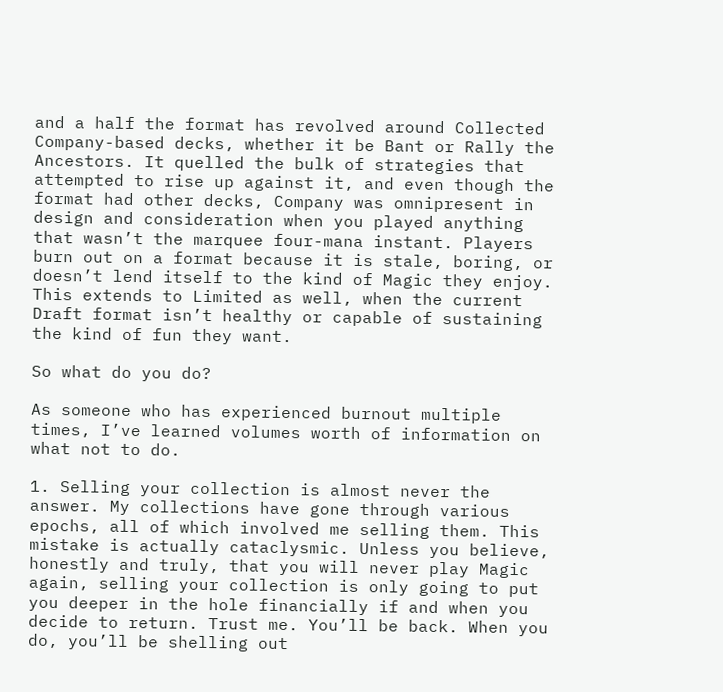and a half the format has revolved around Collected Company-based decks, whether it be Bant or Rally the Ancestors. It quelled the bulk of strategies that attempted to rise up against it, and even though the format had other decks, Company was omnipresent in design and consideration when you played anything that wasn’t the marquee four-mana instant. Players burn out on a format because it is stale, boring, or doesn’t lend itself to the kind of Magic they enjoy. This extends to Limited as well, when the current Draft format isn’t healthy or capable of sustaining the kind of fun they want.

So what do you do?

As someone who has experienced burnout multiple times, I’ve learned volumes worth of information on what not to do.

1. Selling your collection is almost never the answer. My collections have gone through various epochs, all of which involved me selling them. This mistake is actually cataclysmic. Unless you believe, honestly and truly, that you will never play Magic again, selling your collection is only going to put you deeper in the hole financially if and when you decide to return. Trust me. You’ll be back. When you do, you’ll be shelling out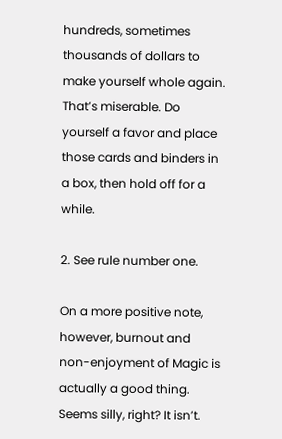hundreds, sometimes thousands of dollars to make yourself whole again. That’s miserable. Do yourself a favor and place those cards and binders in a box, then hold off for a while.

2. See rule number one.

On a more positive note, however, burnout and non-enjoyment of Magic is actually a good thing. Seems silly, right? It isn’t.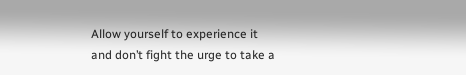Allow yourself to experience it and don’t fight the urge to take a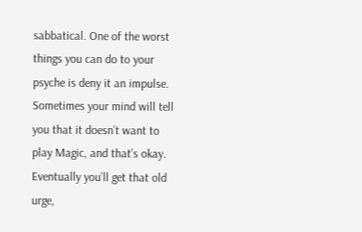sabbatical. One of the worst things you can do to your psyche is deny it an impulse. Sometimes your mind will tell you that it doesn’t want to play Magic, and that’s okay. Eventually you’ll get that old urge,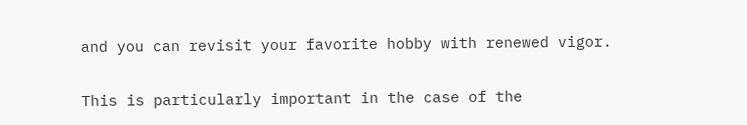and you can revisit your favorite hobby with renewed vigor.

This is particularly important in the case of the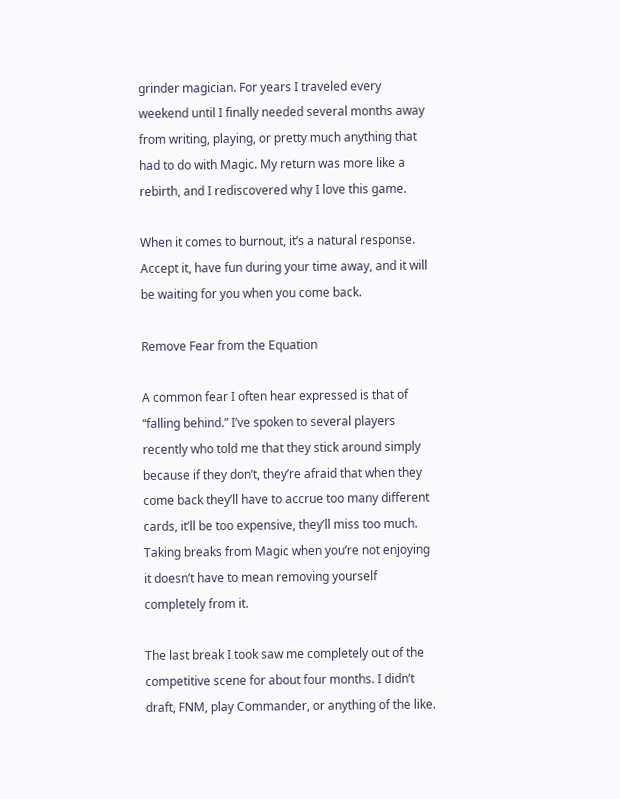grinder magician. For years I traveled every weekend until I finally needed several months away from writing, playing, or pretty much anything that had to do with Magic. My return was more like a rebirth, and I rediscovered why I love this game.

When it comes to burnout, it’s a natural response. Accept it, have fun during your time away, and it will be waiting for you when you come back.

Remove Fear from the Equation

A common fear I often hear expressed is that of “falling behind.” I’ve spoken to several players recently who told me that they stick around simply because if they don’t, they’re afraid that when they come back they’ll have to accrue too many different cards, it’ll be too expensive, they’ll miss too much. Taking breaks from Magic when you’re not enjoying it doesn’t have to mean removing yourself completely from it.

The last break I took saw me completely out of the competitive scene for about four months. I didn’t draft, FNM, play Commander, or anything of the like.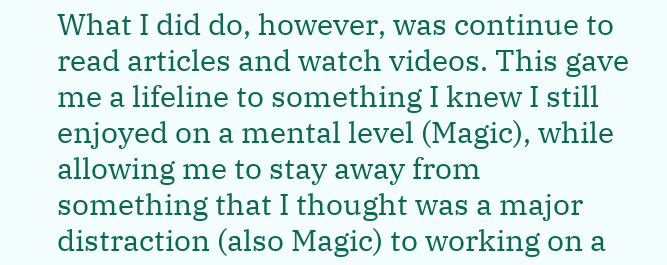What I did do, however, was continue to read articles and watch videos. This gave me a lifeline to something I knew I still enjoyed on a mental level (Magic), while allowing me to stay away from something that I thought was a major distraction (also Magic) to working on a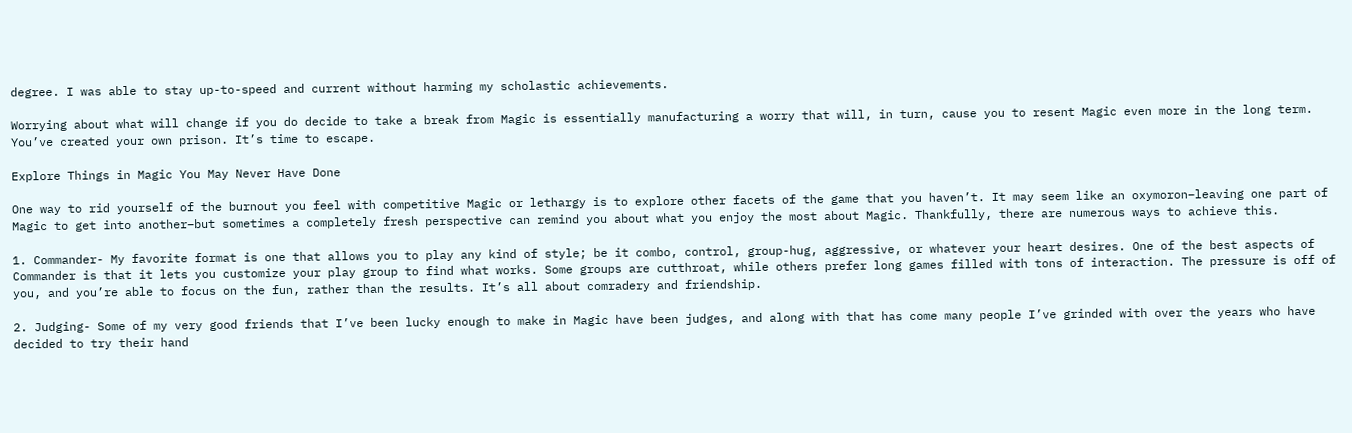degree. I was able to stay up-to-speed and current without harming my scholastic achievements.

Worrying about what will change if you do decide to take a break from Magic is essentially manufacturing a worry that will, in turn, cause you to resent Magic even more in the long term. You’ve created your own prison. It’s time to escape.

Explore Things in Magic You May Never Have Done

One way to rid yourself of the burnout you feel with competitive Magic or lethargy is to explore other facets of the game that you haven’t. It may seem like an oxymoron–leaving one part of Magic to get into another–but sometimes a completely fresh perspective can remind you about what you enjoy the most about Magic. Thankfully, there are numerous ways to achieve this.

1. Commander- My favorite format is one that allows you to play any kind of style; be it combo, control, group-hug, aggressive, or whatever your heart desires. One of the best aspects of Commander is that it lets you customize your play group to find what works. Some groups are cutthroat, while others prefer long games filled with tons of interaction. The pressure is off of you, and you’re able to focus on the fun, rather than the results. It’s all about comradery and friendship.

2. Judging- Some of my very good friends that I’ve been lucky enough to make in Magic have been judges, and along with that has come many people I’ve grinded with over the years who have decided to try their hand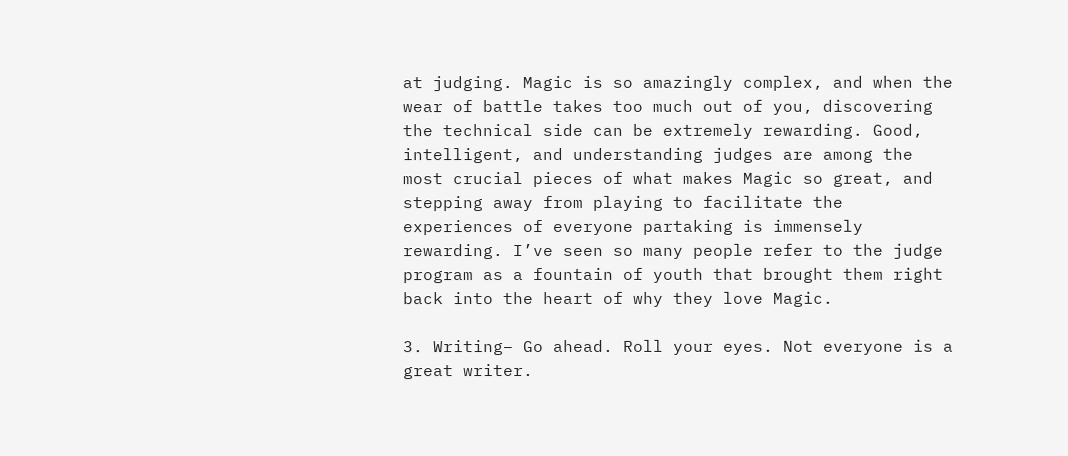at judging. Magic is so amazingly complex, and when the wear of battle takes too much out of you, discovering the technical side can be extremely rewarding. Good, intelligent, and understanding judges are among the most crucial pieces of what makes Magic so great, and stepping away from playing to facilitate the experiences of everyone partaking is immensely rewarding. I’ve seen so many people refer to the judge program as a fountain of youth that brought them right back into the heart of why they love Magic.

3. Writing– Go ahead. Roll your eyes. Not everyone is a great writer.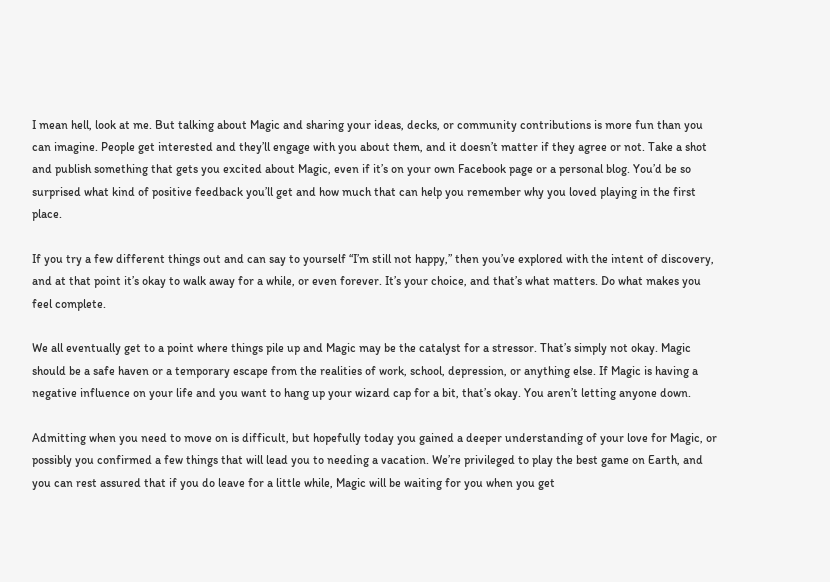I mean hell, look at me. But talking about Magic and sharing your ideas, decks, or community contributions is more fun than you can imagine. People get interested and they’ll engage with you about them, and it doesn’t matter if they agree or not. Take a shot and publish something that gets you excited about Magic, even if it’s on your own Facebook page or a personal blog. You’d be so surprised what kind of positive feedback you’ll get and how much that can help you remember why you loved playing in the first place.

If you try a few different things out and can say to yourself “I’m still not happy,” then you’ve explored with the intent of discovery, and at that point it’s okay to walk away for a while, or even forever. It’s your choice, and that’s what matters. Do what makes you feel complete.

We all eventually get to a point where things pile up and Magic may be the catalyst for a stressor. That’s simply not okay. Magic should be a safe haven or a temporary escape from the realities of work, school, depression, or anything else. If Magic is having a negative influence on your life and you want to hang up your wizard cap for a bit, that’s okay. You aren’t letting anyone down.

Admitting when you need to move on is difficult, but hopefully today you gained a deeper understanding of your love for Magic, or possibly you confirmed a few things that will lead you to needing a vacation. We’re privileged to play the best game on Earth, and you can rest assured that if you do leave for a little while, Magic will be waiting for you when you get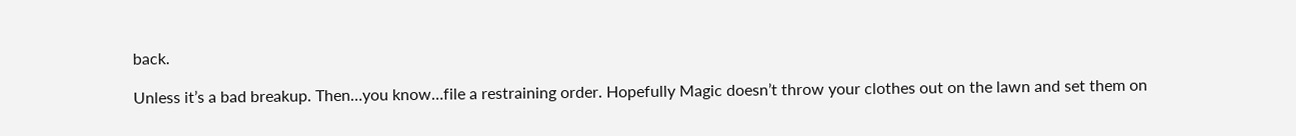back.

Unless it’s a bad breakup. Then…you know…file a restraining order. Hopefully Magic doesn’t throw your clothes out on the lawn and set them on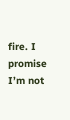fire. I promise I’m not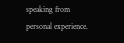speaking from personal experience.